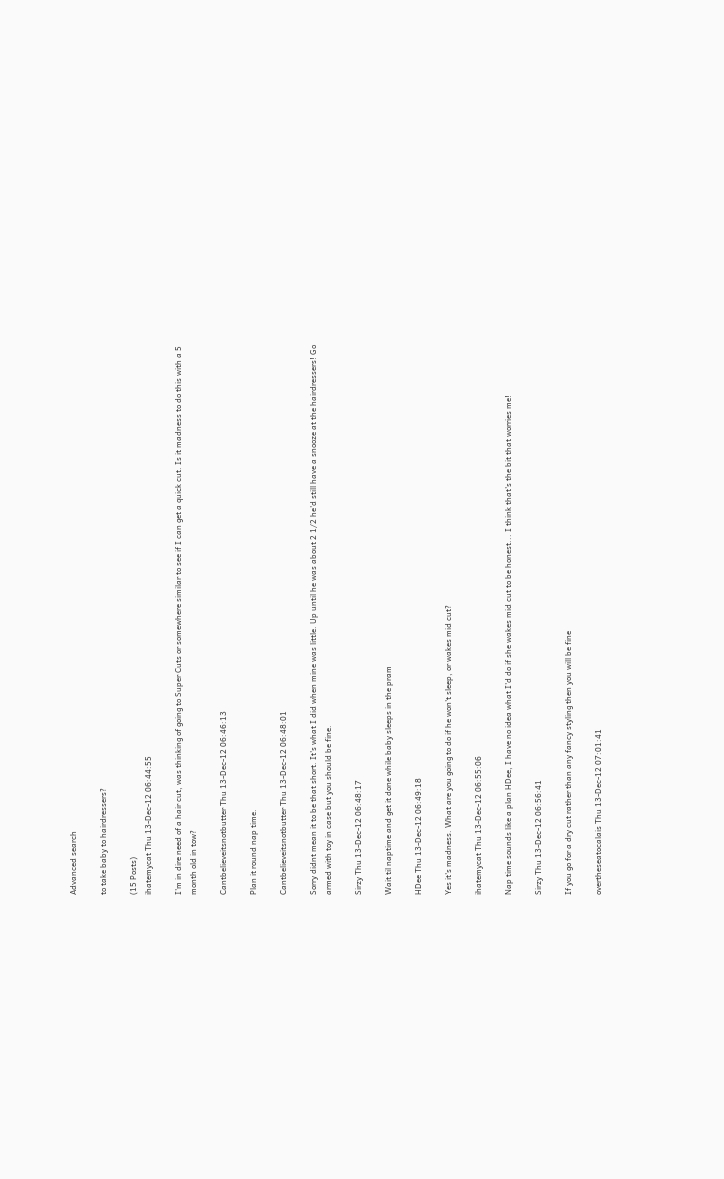Advanced search

to take baby to hairdressers?

(15 Posts)
ihatemycat Thu 13-Dec-12 06:44:55

I'm in dire need of a hair cut, was thinking of going to Super Cuts or somewhere similar to see if I can get a quick cut. Is it madness to do this with a 5 month old in tow?

Cantbelieveitsnotbutter Thu 13-Dec-12 06:46:13

Plan it round nap time.

Cantbelieveitsnotbutter Thu 13-Dec-12 06:48:01

Sorry didnt mean it to be that short. It's what I did when mine was little. Up until he was about 2 1/2 he'd still have a snooze at the hairdressers! Go armed with toy in case but you should be fine.

Sirzy Thu 13-Dec-12 06:48:17

Wait til naptime and get it done while baby sleeps in the pram

HDee Thu 13-Dec-12 06:49:18

Yes it's madness. What are you going to do if he won't sleep, or wakes mid cut?

ihatemycat Thu 13-Dec-12 06:55:06

Nap time sounds like a plan HDee, I have no idea what I'd do if she wakes mid cut to be honest... I think that's the bit that worries me!

Sirzy Thu 13-Dec-12 06:56:41

If you go for a dry cut rather than any fancy styling then you will be fine

overtheseatocalais Thu 13-Dec-12 07:01:41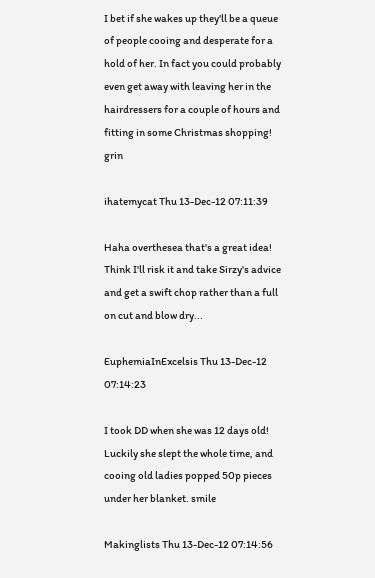I bet if she wakes up they'll be a queue of people cooing and desperate for a hold of her. In fact you could probably even get away with leaving her in the hairdressers for a couple of hours and fitting in some Christmas shopping! grin

ihatemycat Thu 13-Dec-12 07:11:39

Haha overthesea that's a great idea! Think I'll risk it and take Sirzy's advice and get a swift chop rather than a full on cut and blow dry...

EuphemiaInExcelsis Thu 13-Dec-12 07:14:23

I took DD when she was 12 days old! Luckily she slept the whole time, and cooing old ladies popped 50p pieces under her blanket. smile

Makinglists Thu 13-Dec-12 07:14:56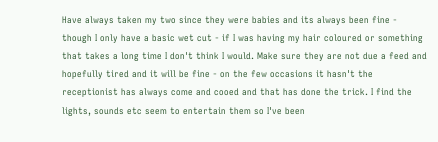Have always taken my two since they were babies and its always been fine - though I only have a basic wet cut - if I was having my hair coloured or something that takes a long time I don't think I would. Make sure they are not due a feed and hopefully tired and it will be fine - on the few occasions it hasn't the receptionist has always come and cooed and that has done the trick. I find the lights, sounds etc seem to entertain them so I've been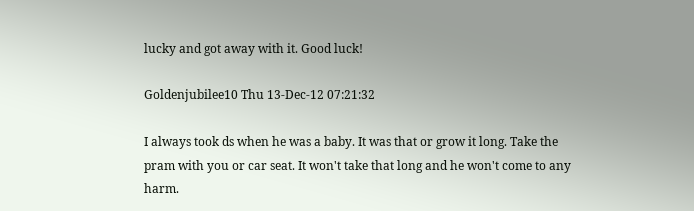lucky and got away with it. Good luck!

Goldenjubilee10 Thu 13-Dec-12 07:21:32

I always took ds when he was a baby. It was that or grow it long. Take the pram with you or car seat. It won't take that long and he won't come to any harm.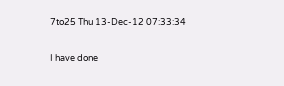7to25 Thu 13-Dec-12 07:33:34

I have done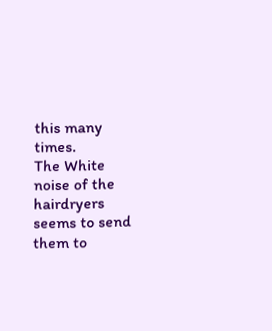this many times.
The White noise of the hairdryers seems to send them to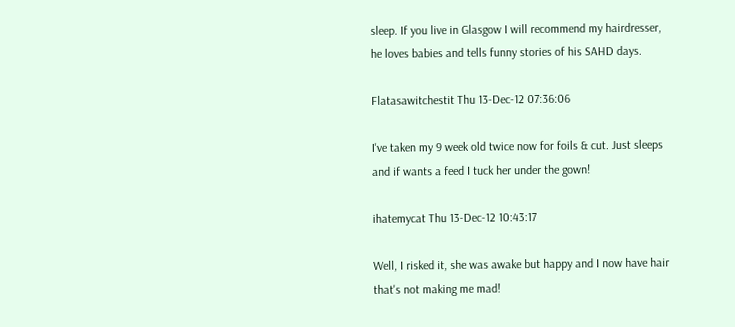sleep. If you live in Glasgow I will recommend my hairdresser, he loves babies and tells funny stories of his SAHD days.

Flatasawitchestit Thu 13-Dec-12 07:36:06

I've taken my 9 week old twice now for foils & cut. Just sleeps and if wants a feed I tuck her under the gown!

ihatemycat Thu 13-Dec-12 10:43:17

Well, I risked it, she was awake but happy and I now have hair that's not making me mad!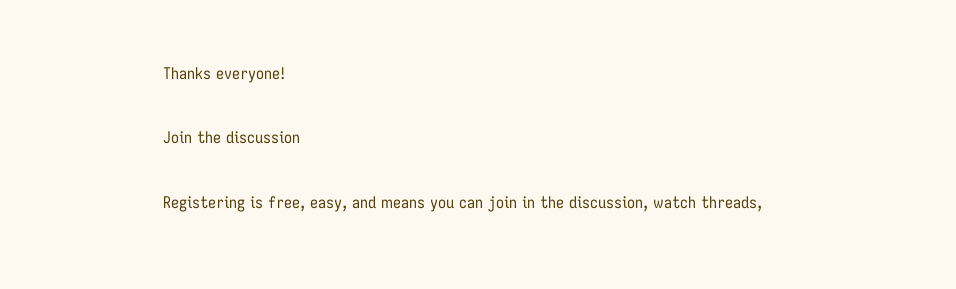Thanks everyone!

Join the discussion

Registering is free, easy, and means you can join in the discussion, watch threads,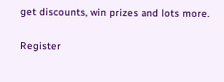get discounts, win prizes and lots more.

Register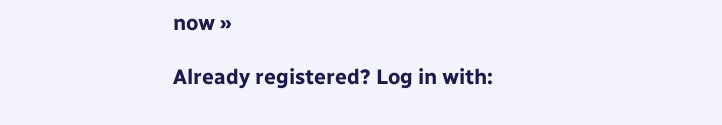now »

Already registered? Log in with: